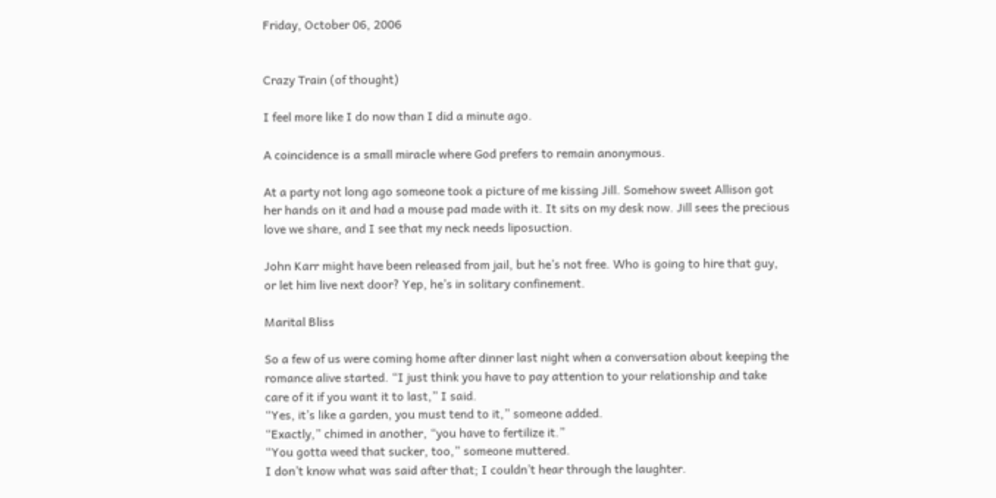Friday, October 06, 2006


Crazy Train (of thought)

I feel more like I do now than I did a minute ago.

A coincidence is a small miracle where God prefers to remain anonymous.

At a party not long ago someone took a picture of me kissing Jill. Somehow sweet Allison got her hands on it and had a mouse pad made with it. It sits on my desk now. Jill sees the precious love we share, and I see that my neck needs liposuction.

John Karr might have been released from jail, but he’s not free. Who is going to hire that guy, or let him live next door? Yep, he’s in solitary confinement.

Marital Bliss

So a few of us were coming home after dinner last night when a conversation about keeping the romance alive started. “I just think you have to pay attention to your relationship and take care of it if you want it to last,” I said.
“Yes, it’s like a garden, you must tend to it,” someone added.
“Exactly,” chimed in another, “you have to fertilize it.”
“You gotta weed that sucker, too,” someone muttered.
I don’t know what was said after that; I couldn’t hear through the laughter.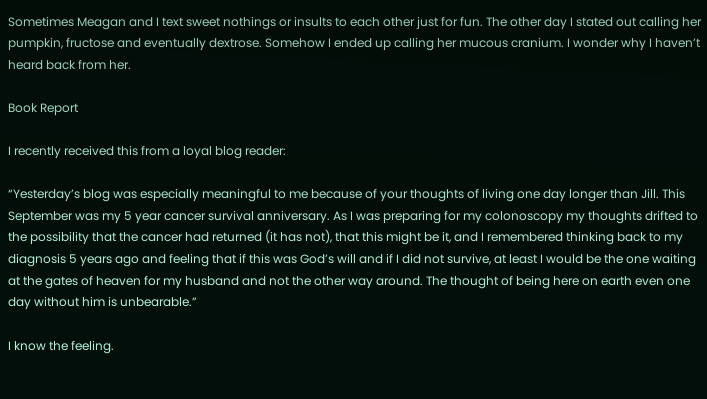Sometimes Meagan and I text sweet nothings or insults to each other just for fun. The other day I stated out calling her pumpkin, fructose and eventually dextrose. Somehow I ended up calling her mucous cranium. I wonder why I haven’t heard back from her.

Book Report

I recently received this from a loyal blog reader:

“Yesterday’s blog was especially meaningful to me because of your thoughts of living one day longer than Jill. This September was my 5 year cancer survival anniversary. As I was preparing for my colonoscopy my thoughts drifted to the possibility that the cancer had returned (it has not), that this might be it, and I remembered thinking back to my diagnosis 5 years ago and feeling that if this was God’s will and if I did not survive, at least I would be the one waiting at the gates of heaven for my husband and not the other way around. The thought of being here on earth even one day without him is unbearable.”

I know the feeling.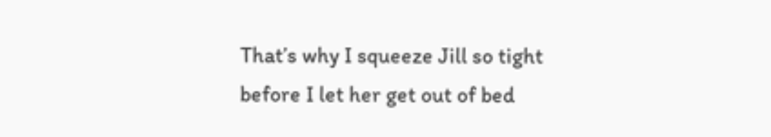That’s why I squeeze Jill so tight before I let her get out of bed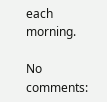each morning.

No comments: